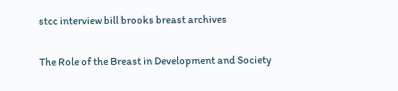stcc interview bill brooks breast archives

The Role of the Breast in Development and Society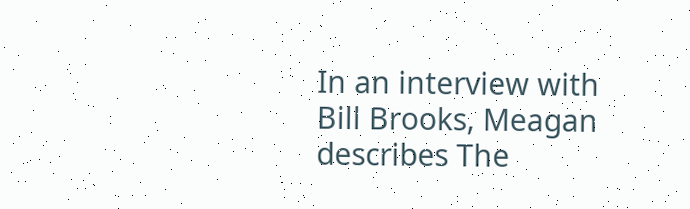In an interview with Bill Brooks, Meagan describes The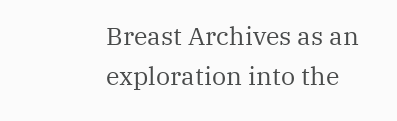Breast Archives as an exploration into the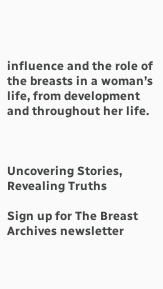influence and the role of the breasts in a woman’s life, from development and throughout her life.



Uncovering Stories, Revealing Truths

Sign up for The Breast Archives newsletter